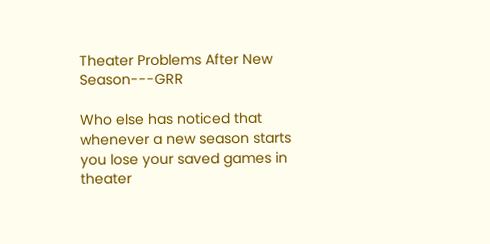Theater Problems After New Season---GRR

Who else has noticed that whenever a new season starts you lose your saved games in theater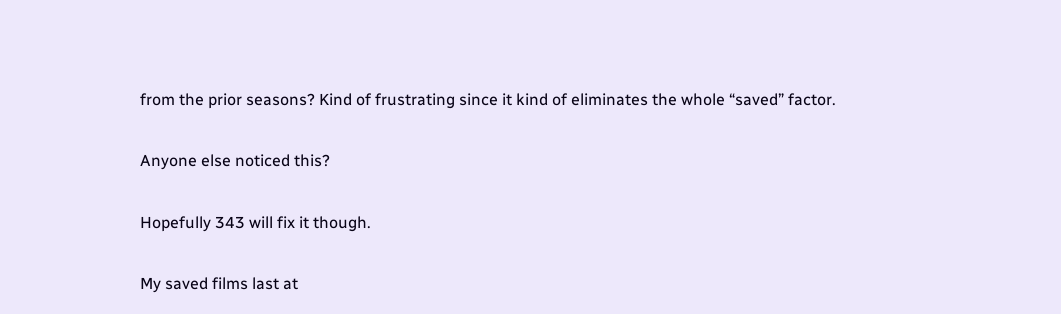from the prior seasons? Kind of frustrating since it kind of eliminates the whole “saved” factor.

Anyone else noticed this?

Hopefully 343 will fix it though.

My saved films last at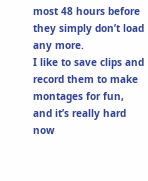most 48 hours before they simply don’t load any more.
I like to save clips and record them to make montages for fun, and it’s really hard now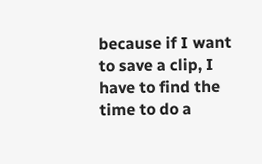because if I want to save a clip, I have to find the time to do a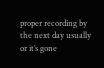proper recording by the next day usually or it’s gone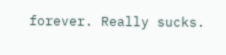forever. Really sucks.